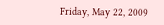Friday, May 22, 2009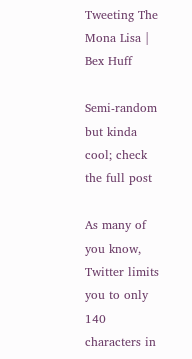Tweeting The Mona Lisa | Bex Huff

Semi-random but kinda cool; check the full post

As many of you know, Twitter limits you to only 140 characters in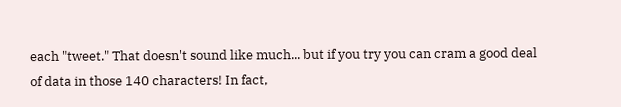each "tweet." That doesn't sound like much... but if you try you can cram a good deal of data in those 140 characters! In fact,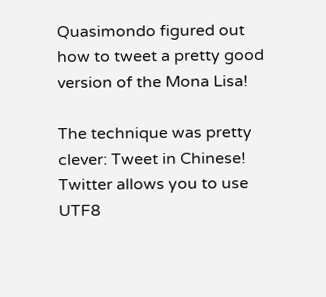Quasimondo figured out how to tweet a pretty good version of the Mona Lisa!

The technique was pretty clever: Tweet in Chinese! Twitter allows you to use UTF8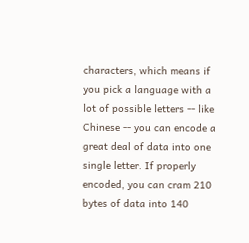characters, which means if you pick a language with a lot of possible letters -- like Chinese -- you can encode a great deal of data into one single letter. If properly encoded, you can cram 210 bytes of data into 140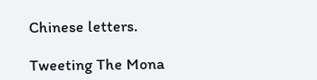Chinese letters.

Tweeting The Mona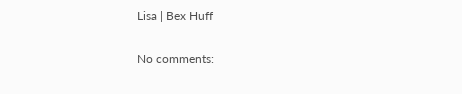Lisa | Bex Huff

No comments: